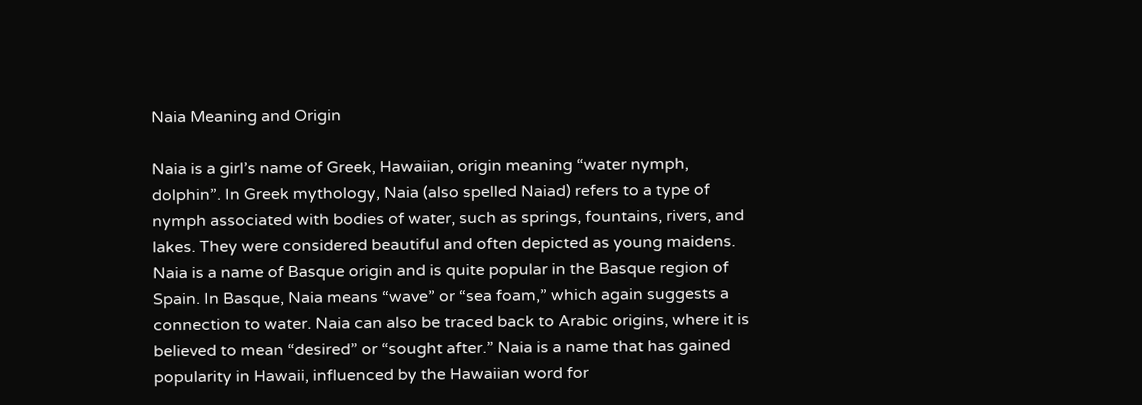Naia Meaning and Origin

Naia is a girl’s name of Greek, Hawaiian, origin meaning “water nymph, dolphin”. In Greek mythology, Naia (also spelled Naiad) refers to a type of nymph associated with bodies of water, such as springs, fountains, rivers, and lakes. They were considered beautiful and often depicted as young maidens. Naia is a name of Basque origin and is quite popular in the Basque region of Spain. In Basque, Naia means “wave” or “sea foam,” which again suggests a connection to water. Naia can also be traced back to Arabic origins, where it is believed to mean “desired” or “sought after.” Naia is a name that has gained popularity in Hawaii, influenced by the Hawaiian word for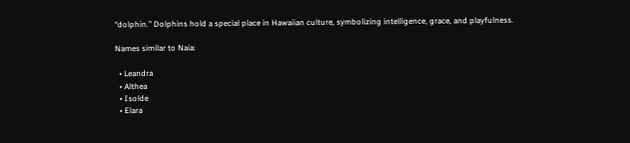“dolphin.” Dolphins hold a special place in Hawaiian culture, symbolizing intelligence, grace, and playfulness.

Names similar to Naia:

  • Leandra
  • Althea
  • Isolde
  • Elara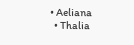• Aeliana
  • Thalia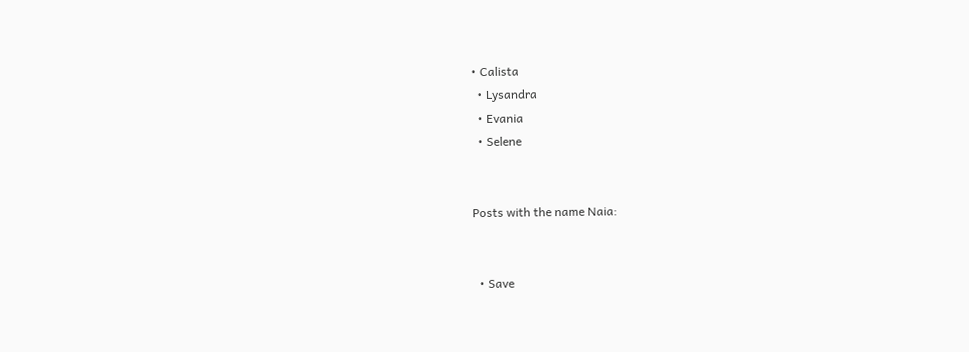• Calista
  • Lysandra
  • Evania
  • Selene


Posts with the name Naia:


  • Save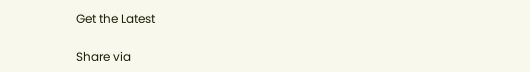Get the Latest

Share via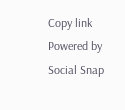Copy link
Powered by Social Snap